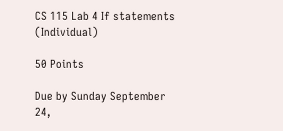CS 115 Lab 4 If statements (Individual)

50 Points

Due by Sunday September 24,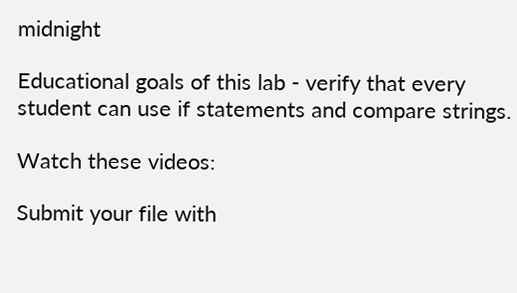midnight

Educational goals of this lab - verify that every student can use if statements and compare strings.

Watch these videos:

Submit your file with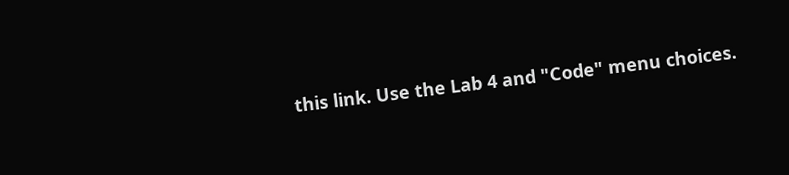this link. Use the Lab 4 and "Code" menu choices.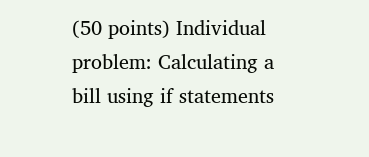(50 points) Individual problem: Calculating a bill using if statements